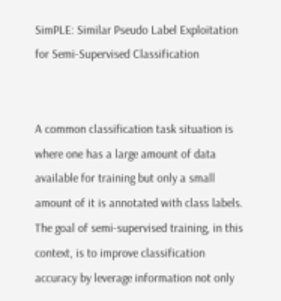SimPLE: Similar Pseudo Label Exploitation for Semi-Supervised Classification


A common classification task situation is where one has a large amount of data available for training but only a small amount of it is annotated with class labels. The goal of semi-supervised training, in this context, is to improve classification accuracy by leverage information not only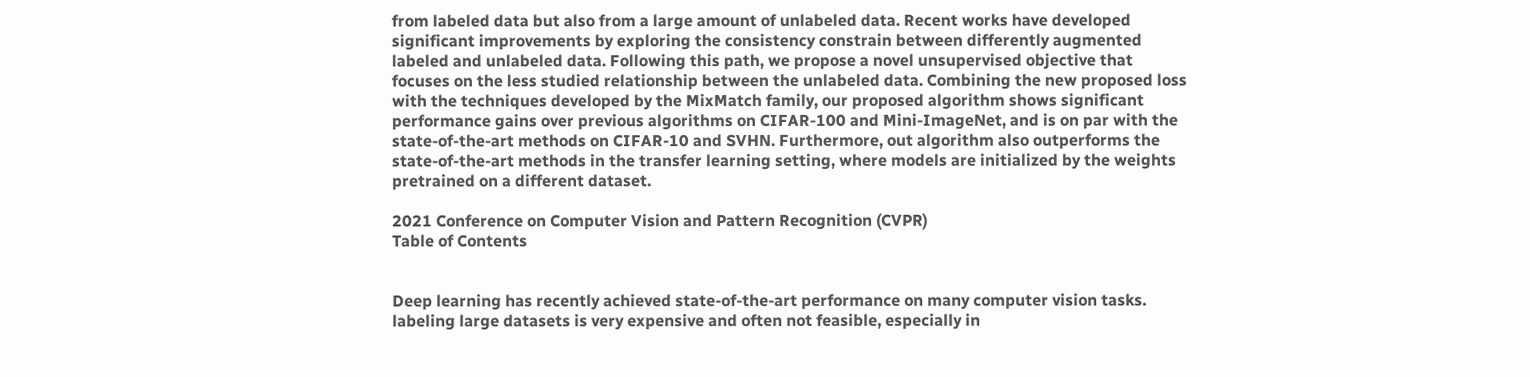from labeled data but also from a large amount of unlabeled data. Recent works have developed significant improvements by exploring the consistency constrain between differently augmented labeled and unlabeled data. Following this path, we propose a novel unsupervised objective that focuses on the less studied relationship between the unlabeled data. Combining the new proposed loss with the techniques developed by the MixMatch family, our proposed algorithm shows significant performance gains over previous algorithms on CIFAR-100 and Mini-ImageNet, and is on par with the state-of-the-art methods on CIFAR-10 and SVHN. Furthermore, out algorithm also outperforms the state-of-the-art methods in the transfer learning setting, where models are initialized by the weights pretrained on a different dataset.

2021 Conference on Computer Vision and Pattern Recognition (CVPR)
Table of Contents


Deep learning has recently achieved state-of-the-art performance on many computer vision tasks. labeling large datasets is very expensive and often not feasible, especially in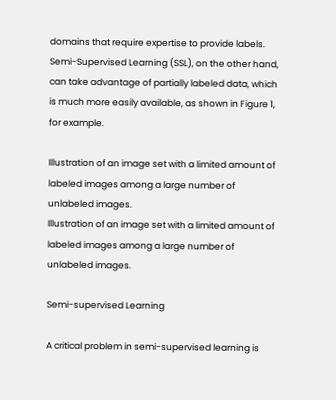domains that require expertise to provide labels. Semi-Supervised Learning (SSL), on the other hand, can take advantage of partially labeled data, which is much more easily available, as shown in Figure 1, for example.

Illustration of an image set with a limited amount of labeled images among a large number of unlabeled images.
Illustration of an image set with a limited amount of labeled images among a large number of unlabeled images.

Semi-supervised Learning

A critical problem in semi-supervised learning is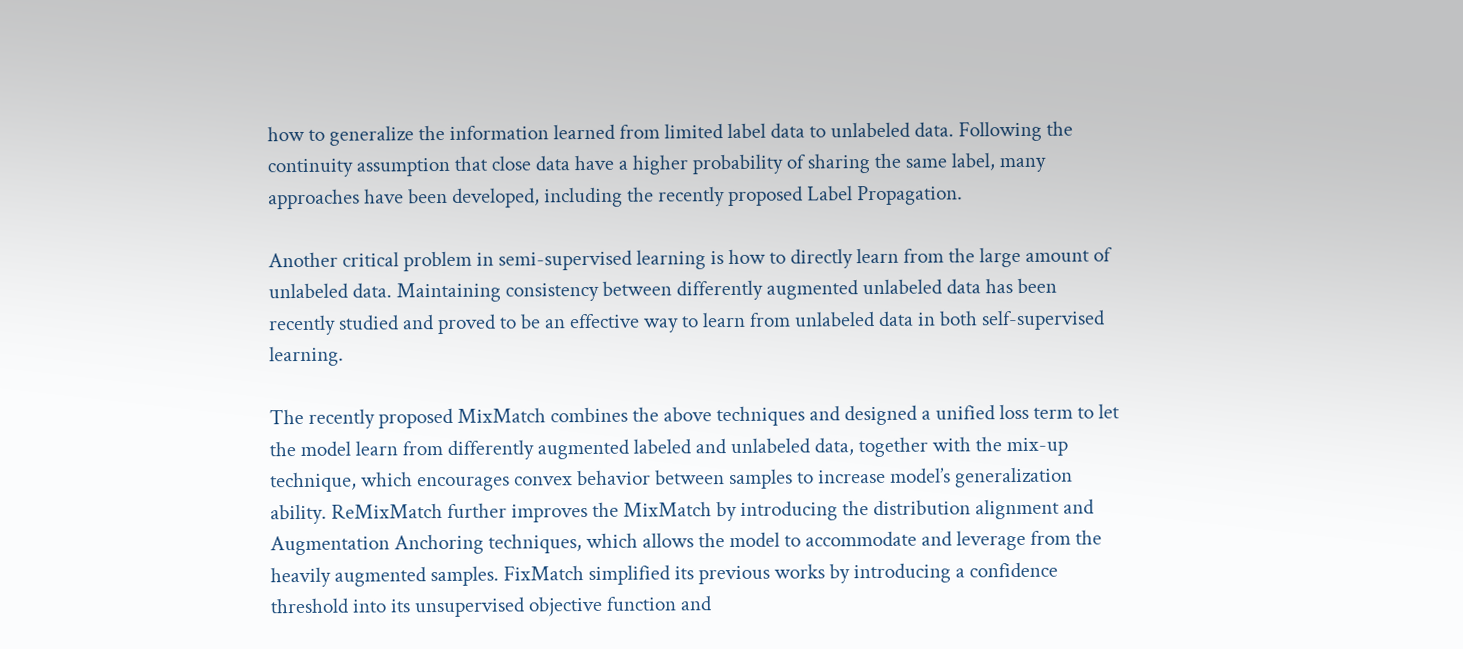how to generalize the information learned from limited label data to unlabeled data. Following the continuity assumption that close data have a higher probability of sharing the same label, many approaches have been developed, including the recently proposed Label Propagation.

Another critical problem in semi-supervised learning is how to directly learn from the large amount of unlabeled data. Maintaining consistency between differently augmented unlabeled data has been recently studied and proved to be an effective way to learn from unlabeled data in both self-supervised learning.

The recently proposed MixMatch combines the above techniques and designed a unified loss term to let the model learn from differently augmented labeled and unlabeled data, together with the mix-up technique, which encourages convex behavior between samples to increase model’s generalization ability. ReMixMatch further improves the MixMatch by introducing the distribution alignment and Augmentation Anchoring techniques, which allows the model to accommodate and leverage from the heavily augmented samples. FixMatch simplified its previous works by introducing a confidence threshold into its unsupervised objective function and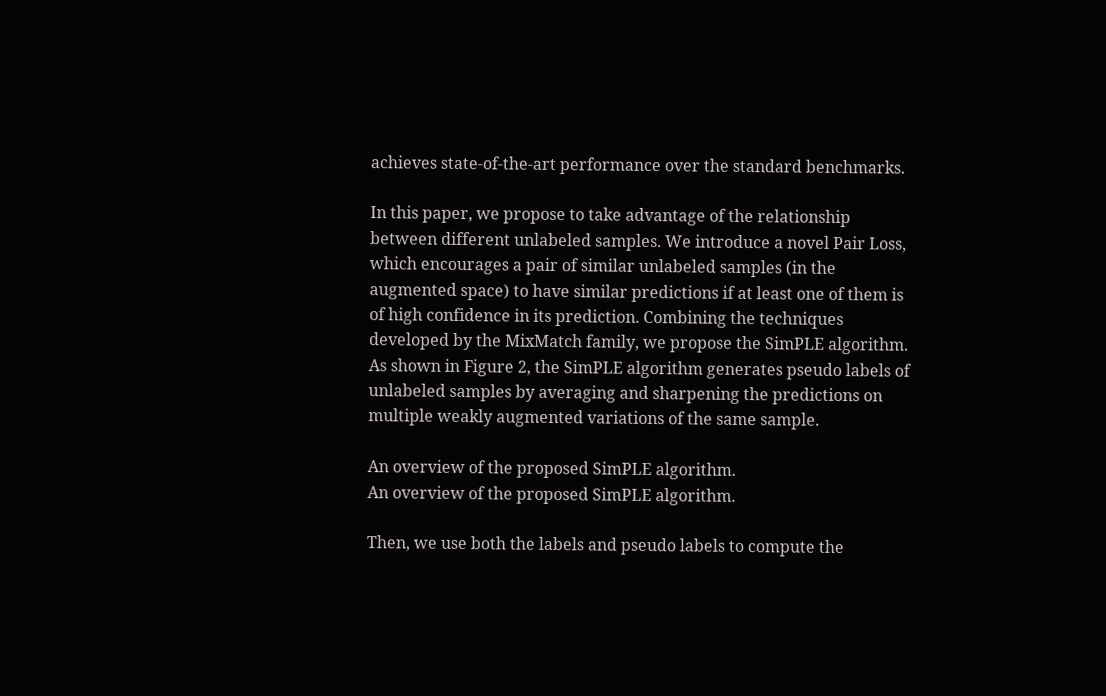achieves state-of-the-art performance over the standard benchmarks.

In this paper, we propose to take advantage of the relationship between different unlabeled samples. We introduce a novel Pair Loss, which encourages a pair of similar unlabeled samples (in the augmented space) to have similar predictions if at least one of them is of high confidence in its prediction. Combining the techniques developed by the MixMatch family, we propose the SimPLE algorithm. As shown in Figure 2, the SimPLE algorithm generates pseudo labels of unlabeled samples by averaging and sharpening the predictions on multiple weakly augmented variations of the same sample.

An overview of the proposed SimPLE algorithm.
An overview of the proposed SimPLE algorithm.

Then, we use both the labels and pseudo labels to compute the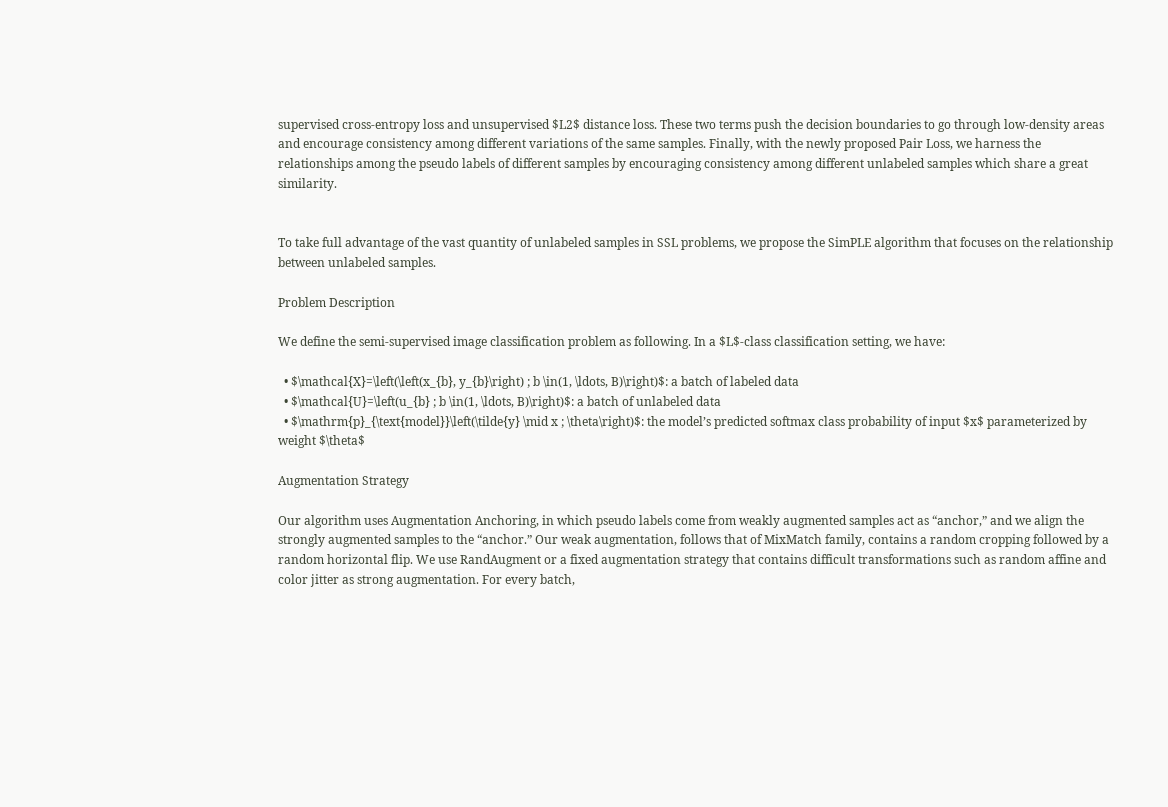supervised cross-entropy loss and unsupervised $L2$ distance loss. These two terms push the decision boundaries to go through low-density areas and encourage consistency among different variations of the same samples. Finally, with the newly proposed Pair Loss, we harness the relationships among the pseudo labels of different samples by encouraging consistency among different unlabeled samples which share a great similarity.


To take full advantage of the vast quantity of unlabeled samples in SSL problems, we propose the SimPLE algorithm that focuses on the relationship between unlabeled samples.

Problem Description

We define the semi-supervised image classification problem as following. In a $L$-class classification setting, we have:

  • $\mathcal{X}=\left(\left(x_{b}, y_{b}\right) ; b \in(1, \ldots, B)\right)$: a batch of labeled data
  • $\mathcal{U}=\left(u_{b} ; b \in(1, \ldots, B)\right)$: a batch of unlabeled data
  • $\mathrm{p}_{\text{model}}\left(\tilde{y} \mid x ; \theta\right)$: the model’s predicted softmax class probability of input $x$ parameterized by weight $\theta$

Augmentation Strategy

Our algorithm uses Augmentation Anchoring, in which pseudo labels come from weakly augmented samples act as “anchor,” and we align the strongly augmented samples to the “anchor.” Our weak augmentation, follows that of MixMatch family, contains a random cropping followed by a random horizontal flip. We use RandAugment or a fixed augmentation strategy that contains difficult transformations such as random affine and color jitter as strong augmentation. For every batch,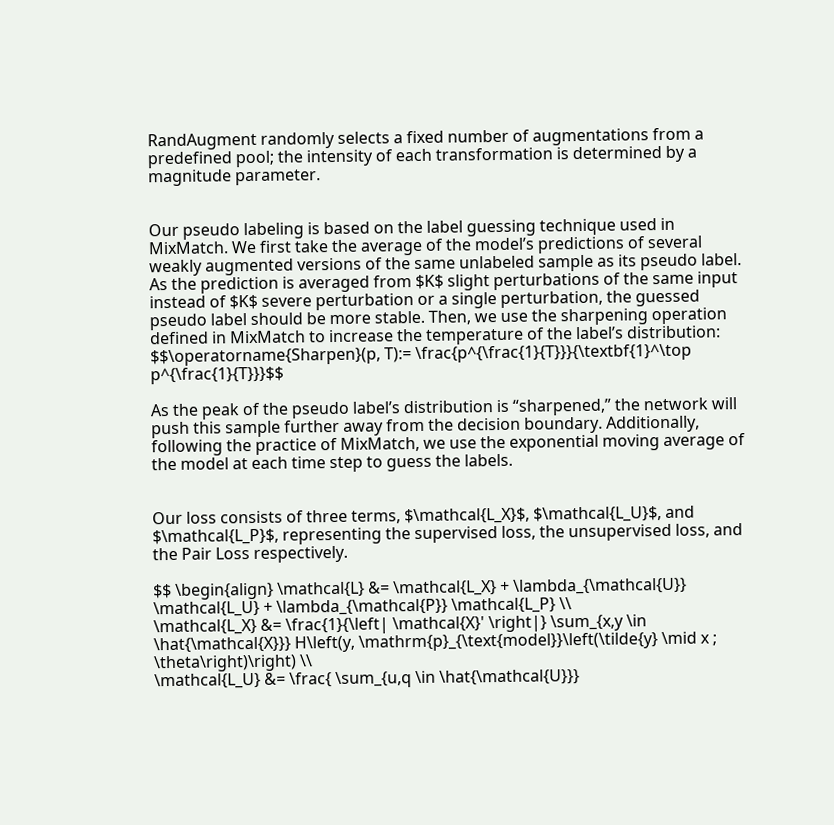RandAugment randomly selects a fixed number of augmentations from a predefined pool; the intensity of each transformation is determined by a magnitude parameter.


Our pseudo labeling is based on the label guessing technique used in MixMatch. We first take the average of the model’s predictions of several weakly augmented versions of the same unlabeled sample as its pseudo label. As the prediction is averaged from $K$ slight perturbations of the same input instead of $K$ severe perturbation or a single perturbation, the guessed pseudo label should be more stable. Then, we use the sharpening operation defined in MixMatch to increase the temperature of the label’s distribution: $$\operatorname{Sharpen}(p, T):= \frac{p^{\frac{1}{T}}}{\textbf{1}^\top p^{\frac{1}{T}}}$$

As the peak of the pseudo label’s distribution is “sharpened,” the network will push this sample further away from the decision boundary. Additionally, following the practice of MixMatch, we use the exponential moving average of the model at each time step to guess the labels.


Our loss consists of three terms, $\mathcal{L_X}$, $\mathcal{L_U}$, and $\mathcal{L_P}$, representing the supervised loss, the unsupervised loss, and the Pair Loss respectively.

$$ \begin{align} \mathcal{L} &= \mathcal{L_X} + \lambda_{\mathcal{U}} \mathcal{L_U} + \lambda_{\mathcal{P}} \mathcal{L_P} \\
\mathcal{L_X} &= \frac{1}{\left| \mathcal{X}' \right|} \sum_{x,y \in \hat{\mathcal{X}}} H\left(y, \mathrm{p}_{\text{model}}\left(\tilde{y} \mid x ; \theta\right)\right) \\
\mathcal{L_U} &= \frac{ \sum_{u,q \in \hat{\mathcal{U}}}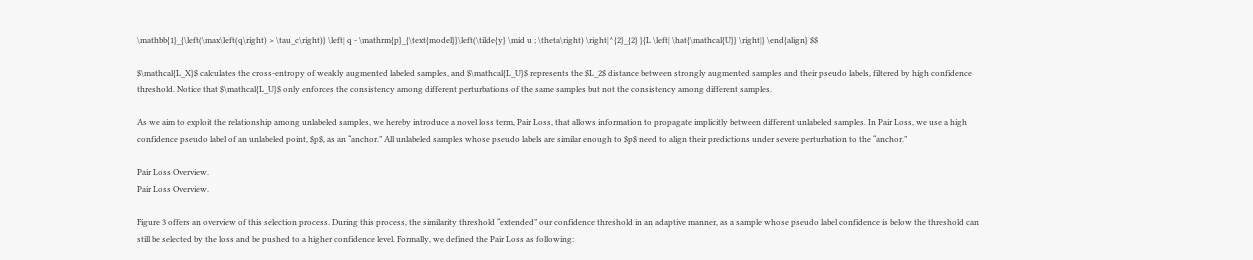\mathbb{1}_{\left(\max\left(q\right) > \tau_c\right)} \left| q - \mathrm{p}_{\text{model}}\left(\tilde{y} \mid u ; \theta\right) \right|^{2}_{2} }{L \left| \hat{\mathcal{U}} \right|} \end{align} $$

$\mathcal{L_X}$ calculates the cross-entropy of weakly augmented labeled samples, and $\mathcal{L_U}$ represents the $L_2$ distance between strongly augmented samples and their pseudo labels, filtered by high confidence threshold. Notice that $\mathcal{L_U}$ only enforces the consistency among different perturbations of the same samples but not the consistency among different samples.

As we aim to exploit the relationship among unlabeled samples, we hereby introduce a novel loss term, Pair Loss, that allows information to propagate implicitly between different unlabeled samples. In Pair Loss, we use a high confidence pseudo label of an unlabeled point, $p$, as an “anchor.” All unlabeled samples whose pseudo labels are similar enough to $p$ need to align their predictions under severe perturbation to the “anchor.”

Pair Loss Overview.
Pair Loss Overview.

Figure 3 offers an overview of this selection process. During this process, the similarity threshold “extended” our confidence threshold in an adaptive manner, as a sample whose pseudo label confidence is below the threshold can still be selected by the loss and be pushed to a higher confidence level. Formally, we defined the Pair Loss as following: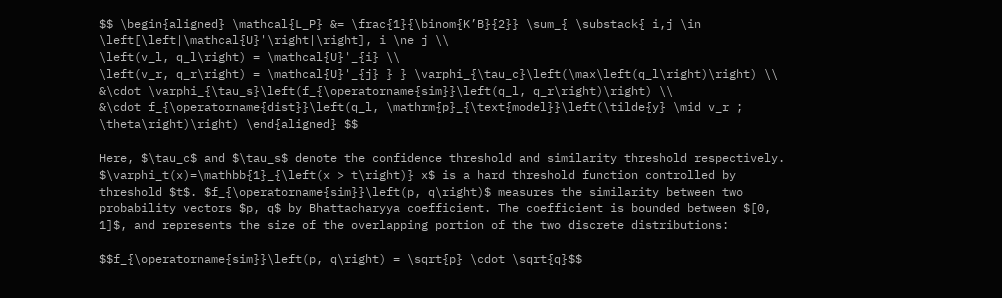$$ \begin{aligned} \mathcal{L_P} &= \frac{1}{\binom{K’B}{2}} \sum_{ \substack{ i,j \in \left[\left|\mathcal{U}'\right|\right], i \ne j \\
\left(v_l, q_l\right) = \mathcal{U}'_{i} \\
\left(v_r, q_r\right) = \mathcal{U}'_{j} } } \varphi_{\tau_c}\left(\max\left(q_l\right)\right) \\
&\cdot \varphi_{\tau_s}\left(f_{\operatorname{sim}}\left(q_l, q_r\right)\right) \\
&\cdot f_{\operatorname{dist}}\left(q_l, \mathrm{p}_{\text{model}}\left(\tilde{y} \mid v_r ; \theta\right)\right) \end{aligned} $$

Here, $\tau_c$ and $\tau_s$ denote the confidence threshold and similarity threshold respectively. $\varphi_t(x)=\mathbb{1}_{\left(x > t\right)} x$ is a hard threshold function controlled by threshold $t$. $f_{\operatorname{sim}}\left(p, q\right)$ measures the similarity between two probability vectors $p, q$ by Bhattacharyya coefficient. The coefficient is bounded between $[0, 1]$, and represents the size of the overlapping portion of the two discrete distributions:

$$f_{\operatorname{sim}}\left(p, q\right) = \sqrt{p} \cdot \sqrt{q}$$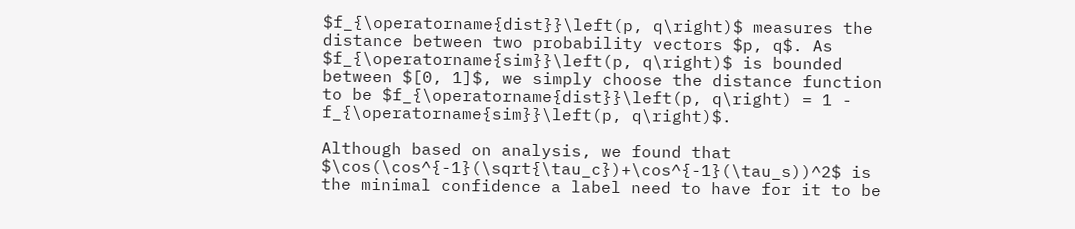$f_{\operatorname{dist}}\left(p, q\right)$ measures the distance between two probability vectors $p, q$. As $f_{\operatorname{sim}}\left(p, q\right)$ is bounded between $[0, 1]$, we simply choose the distance function to be $f_{\operatorname{dist}}\left(p, q\right) = 1 - f_{\operatorname{sim}}\left(p, q\right)$.

Although based on analysis, we found that $\cos(\cos^{-1}(\sqrt{\tau_c})+\cos^{-1}(\tau_s))^2$ is the minimal confidence a label need to have for it to be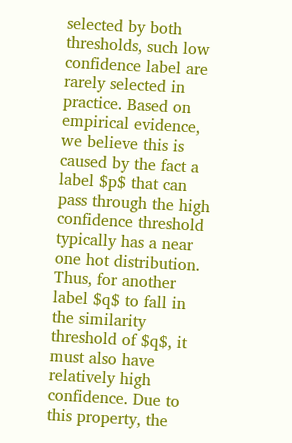selected by both thresholds, such low confidence label are rarely selected in practice. Based on empirical evidence, we believe this is caused by the fact a label $p$ that can pass through the high confidence threshold typically has a near one hot distribution. Thus, for another label $q$ to fall in the similarity threshold of $q$, it must also have relatively high confidence. Due to this property, the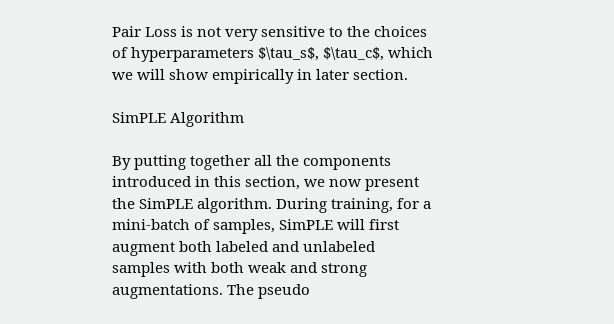Pair Loss is not very sensitive to the choices of hyperparameters $\tau_s$, $\tau_c$, which we will show empirically in later section.

SimPLE Algorithm

By putting together all the components introduced in this section, we now present the SimPLE algorithm. During training, for a mini-batch of samples, SimPLE will first augment both labeled and unlabeled samples with both weak and strong augmentations. The pseudo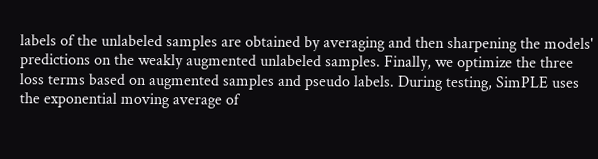labels of the unlabeled samples are obtained by averaging and then sharpening the models' predictions on the weakly augmented unlabeled samples. Finally, we optimize the three loss terms based on augmented samples and pseudo labels. During testing, SimPLE uses the exponential moving average of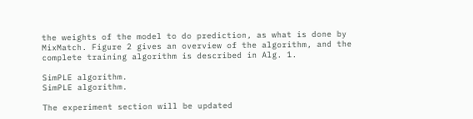the weights of the model to do prediction, as what is done by MixMatch. Figure 2 gives an overview of the algorithm, and the complete training algorithm is described in Alg. 1.

SimPLE algorithm.
SimPLE algorithm.

The experiment section will be updated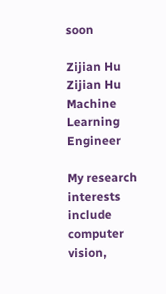soon

Zijian Hu
Zijian Hu
Machine Learning Engineer

My research interests include computer vision,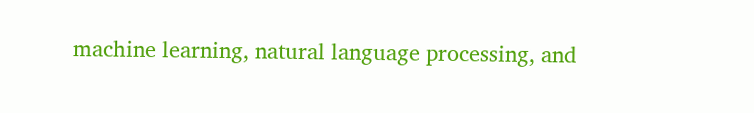machine learning, natural language processing, and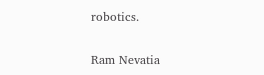robotics.

Ram Nevatia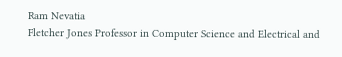Ram Nevatia
Fletcher Jones Professor in Computer Science and Electrical and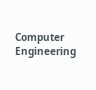Computer Engineering